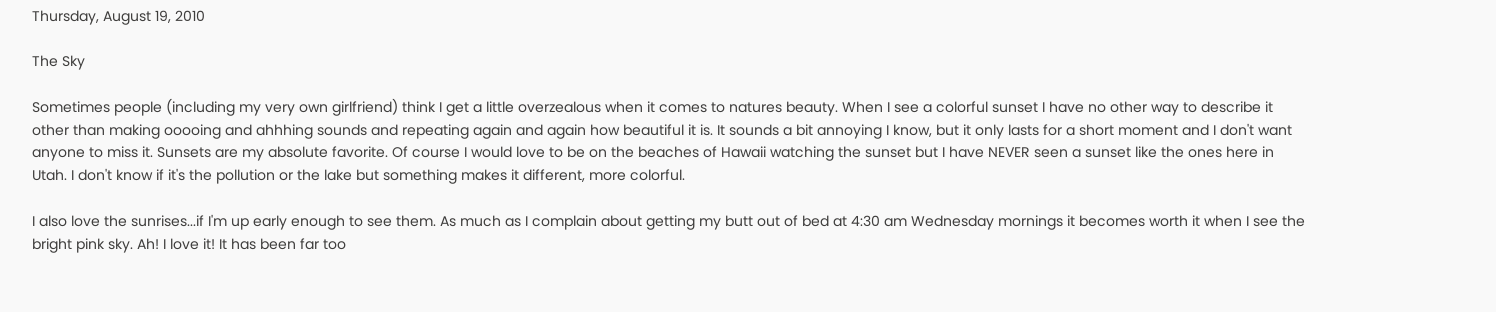Thursday, August 19, 2010

The Sky

Sometimes people (including my very own girlfriend) think I get a little overzealous when it comes to natures beauty. When I see a colorful sunset I have no other way to describe it other than making ooooing and ahhhing sounds and repeating again and again how beautiful it is. It sounds a bit annoying I know, but it only lasts for a short moment and I don't want anyone to miss it. Sunsets are my absolute favorite. Of course I would love to be on the beaches of Hawaii watching the sunset but I have NEVER seen a sunset like the ones here in Utah. I don't know if it's the pollution or the lake but something makes it different, more colorful.

I also love the sunrises...if I'm up early enough to see them. As much as I complain about getting my butt out of bed at 4:30 am Wednesday mornings it becomes worth it when I see the bright pink sky. Ah! I love it! It has been far too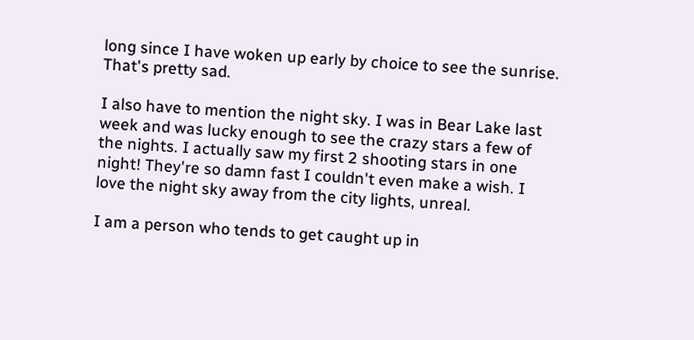long since I have woken up early by choice to see the sunrise. That's pretty sad.

I also have to mention the night sky. I was in Bear Lake last week and was lucky enough to see the crazy stars a few of the nights. I actually saw my first 2 shooting stars in one night! They're so damn fast I couldn't even make a wish. I love the night sky away from the city lights, unreal.

I am a person who tends to get caught up in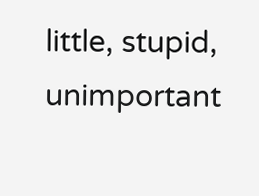little, stupid, unimportant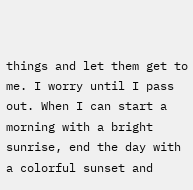things and let them get to me. I worry until I pass out. When I can start a morning with a bright sunrise, end the day with a colorful sunset and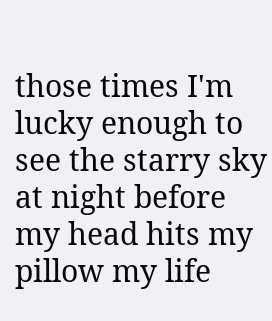those times I'm lucky enough to see the starry sky at night before my head hits my pillow my life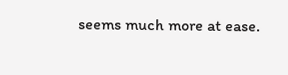seems much more at ease.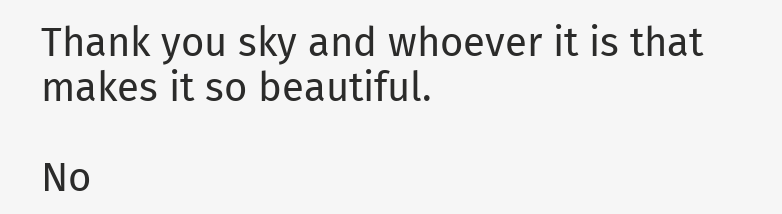Thank you sky and whoever it is that makes it so beautiful.

No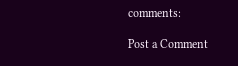comments:

Post a Comment